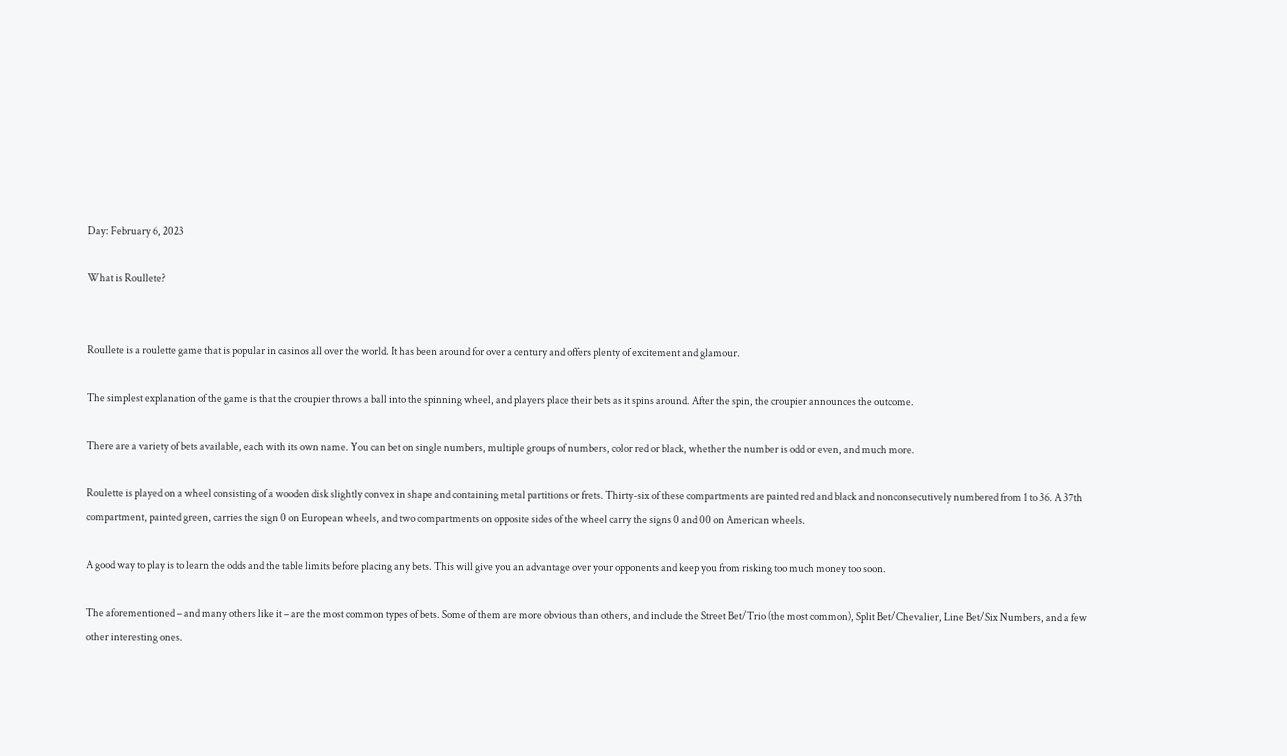Day: February 6, 2023

What is Roullete?


Roullete is a roulette game that is popular in casinos all over the world. It has been around for over a century and offers plenty of excitement and glamour.

The simplest explanation of the game is that the croupier throws a ball into the spinning wheel, and players place their bets as it spins around. After the spin, the croupier announces the outcome.

There are a variety of bets available, each with its own name. You can bet on single numbers, multiple groups of numbers, color red or black, whether the number is odd or even, and much more.

Roulette is played on a wheel consisting of a wooden disk slightly convex in shape and containing metal partitions or frets. Thirty-six of these compartments are painted red and black and nonconsecutively numbered from 1 to 36. A 37th compartment, painted green, carries the sign 0 on European wheels, and two compartments on opposite sides of the wheel carry the signs 0 and 00 on American wheels.

A good way to play is to learn the odds and the table limits before placing any bets. This will give you an advantage over your opponents and keep you from risking too much money too soon.

The aforementioned – and many others like it – are the most common types of bets. Some of them are more obvious than others, and include the Street Bet/Trio (the most common), Split Bet/Chevalier, Line Bet/Six Numbers, and a few other interesting ones.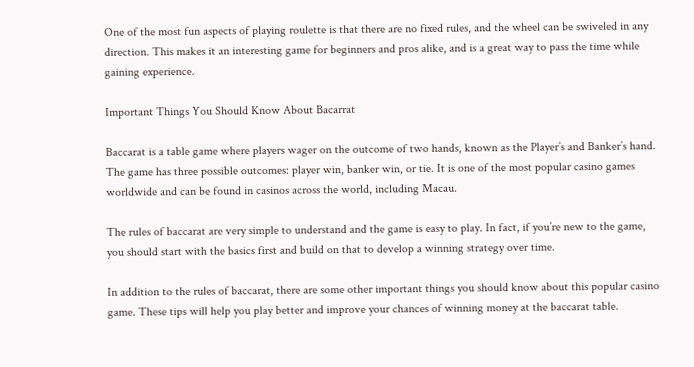One of the most fun aspects of playing roulette is that there are no fixed rules, and the wheel can be swiveled in any direction. This makes it an interesting game for beginners and pros alike, and is a great way to pass the time while gaining experience.

Important Things You Should Know About Bacarrat

Baccarat is a table game where players wager on the outcome of two hands, known as the Player’s and Banker’s hand. The game has three possible outcomes: player win, banker win, or tie. It is one of the most popular casino games worldwide and can be found in casinos across the world, including Macau.

The rules of baccarat are very simple to understand and the game is easy to play. In fact, if you’re new to the game, you should start with the basics first and build on that to develop a winning strategy over time.

In addition to the rules of baccarat, there are some other important things you should know about this popular casino game. These tips will help you play better and improve your chances of winning money at the baccarat table.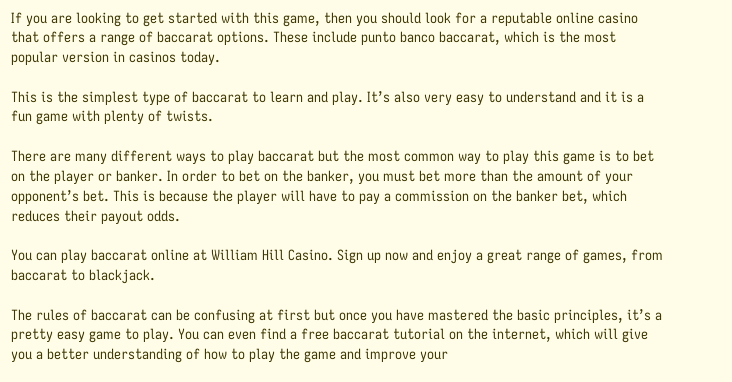If you are looking to get started with this game, then you should look for a reputable online casino that offers a range of baccarat options. These include punto banco baccarat, which is the most popular version in casinos today.

This is the simplest type of baccarat to learn and play. It’s also very easy to understand and it is a fun game with plenty of twists.

There are many different ways to play baccarat but the most common way to play this game is to bet on the player or banker. In order to bet on the banker, you must bet more than the amount of your opponent’s bet. This is because the player will have to pay a commission on the banker bet, which reduces their payout odds.

You can play baccarat online at William Hill Casino. Sign up now and enjoy a great range of games, from baccarat to blackjack.

The rules of baccarat can be confusing at first but once you have mastered the basic principles, it’s a pretty easy game to play. You can even find a free baccarat tutorial on the internet, which will give you a better understanding of how to play the game and improve your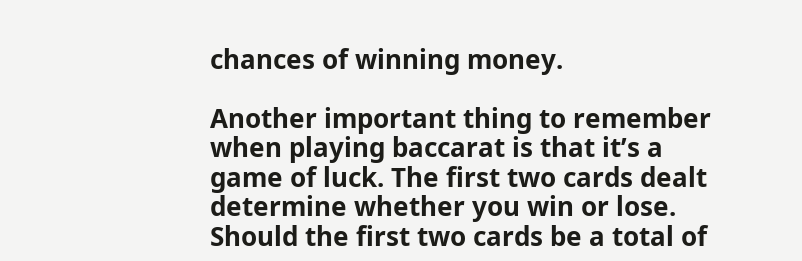chances of winning money.

Another important thing to remember when playing baccarat is that it’s a game of luck. The first two cards dealt determine whether you win or lose. Should the first two cards be a total of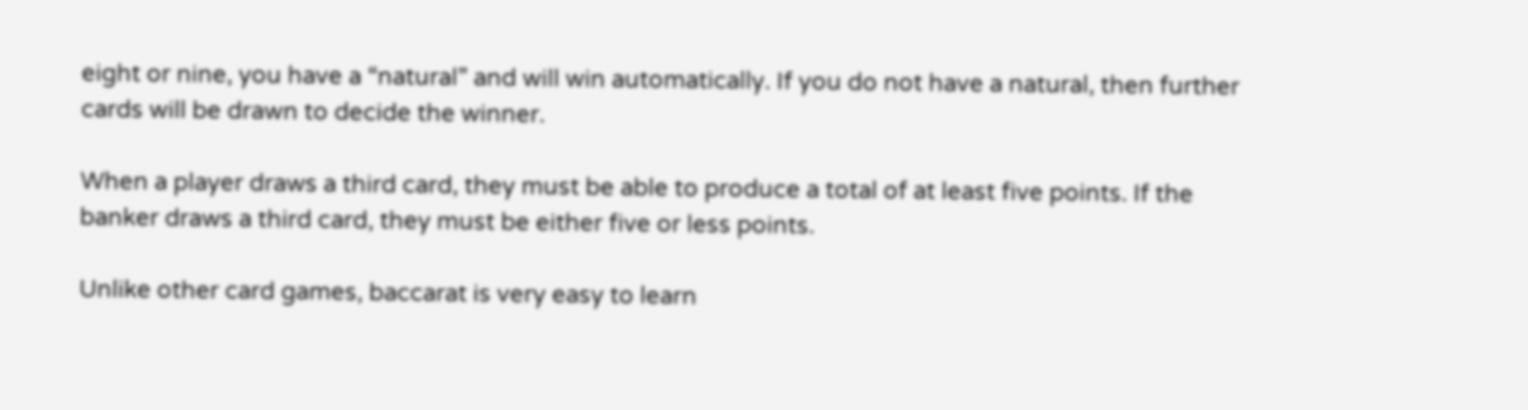eight or nine, you have a “natural” and will win automatically. If you do not have a natural, then further cards will be drawn to decide the winner.

When a player draws a third card, they must be able to produce a total of at least five points. If the banker draws a third card, they must be either five or less points.

Unlike other card games, baccarat is very easy to learn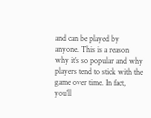and can be played by anyone. This is a reason why it’s so popular and why players tend to stick with the game over time. In fact, you’ll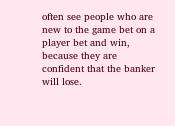often see people who are new to the game bet on a player bet and win, because they are confident that the banker will lose.